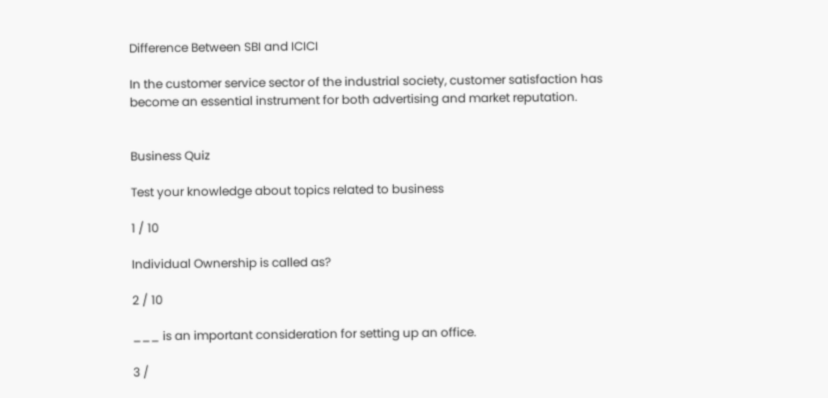Difference Between SBI and ICICI

In the customer service sector of the industrial society, customer satisfaction has become an essential instrument for both advertising and market reputation.


Business Quiz

Test your knowledge about topics related to business

1 / 10

Individual Ownership is called as?

2 / 10

___ is an important consideration for setting up an office.

3 /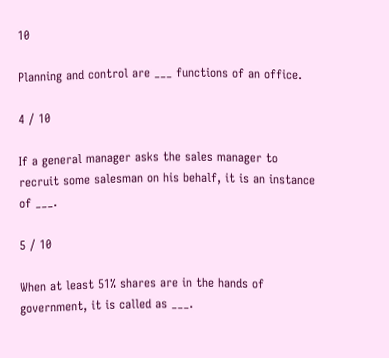10

Planning and control are ___ functions of an office.

4 / 10

If a general manager asks the sales manager to recruit some salesman on his behalf, it is an instance of ___.

5 / 10

When at least 51% shares are in the hands of government, it is called as ___.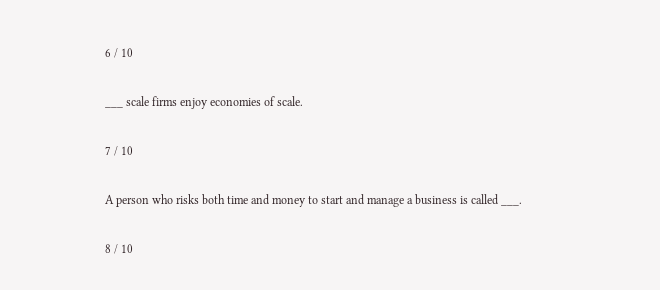6 / 10

___ scale firms enjoy economies of scale.

7 / 10

A person who risks both time and money to start and manage a business is called ___.

8 / 10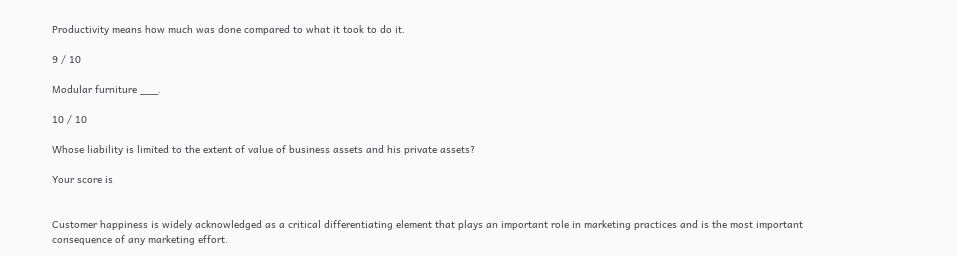Productivity means how much was done compared to what it took to do it.

9 / 10

Modular furniture ___.

10 / 10

Whose liability is limited to the extent of value of business assets and his private assets?

Your score is


Customer happiness is widely acknowledged as a critical differentiating element that plays an important role in marketing practices and is the most important consequence of any marketing effort.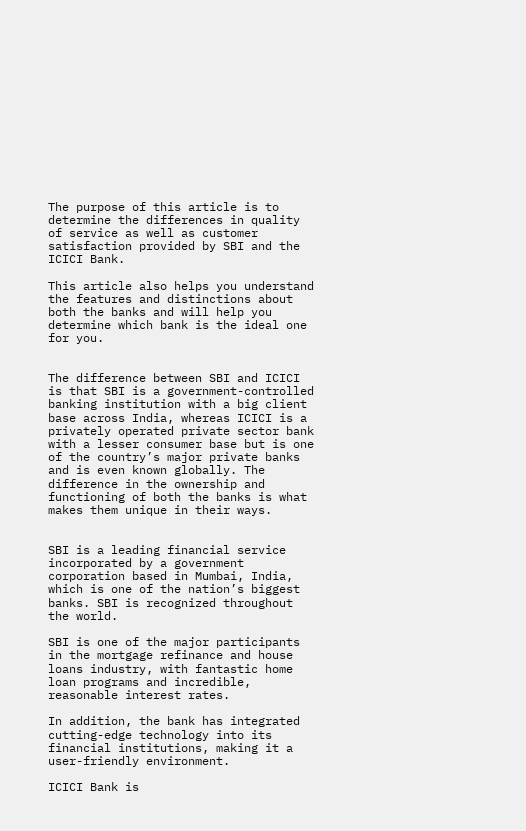The purpose of this article is to determine the differences in quality of service as well as customer satisfaction provided by SBI and the ICICI Bank.

This article also helps you understand the features and distinctions about both the banks and will help you determine which bank is the ideal one for you.


The difference between SBI and ICICI is that SBI is a government-controlled banking institution with a big client base across India, whereas ICICI is a privately operated private sector bank with a lesser consumer base but is one of the country’s major private banks and is even known globally. The difference in the ownership and functioning of both the banks is what makes them unique in their ways.


SBI is a leading financial service incorporated by a government corporation based in Mumbai, India, which is one of the nation’s biggest banks. SBI is recognized throughout the world.

SBI is one of the major participants in the mortgage refinance and house loans industry, with fantastic home loan programs and incredible, reasonable interest rates.

In addition, the bank has integrated cutting-edge technology into its financial institutions, making it a user-friendly environment.

ICICI Bank is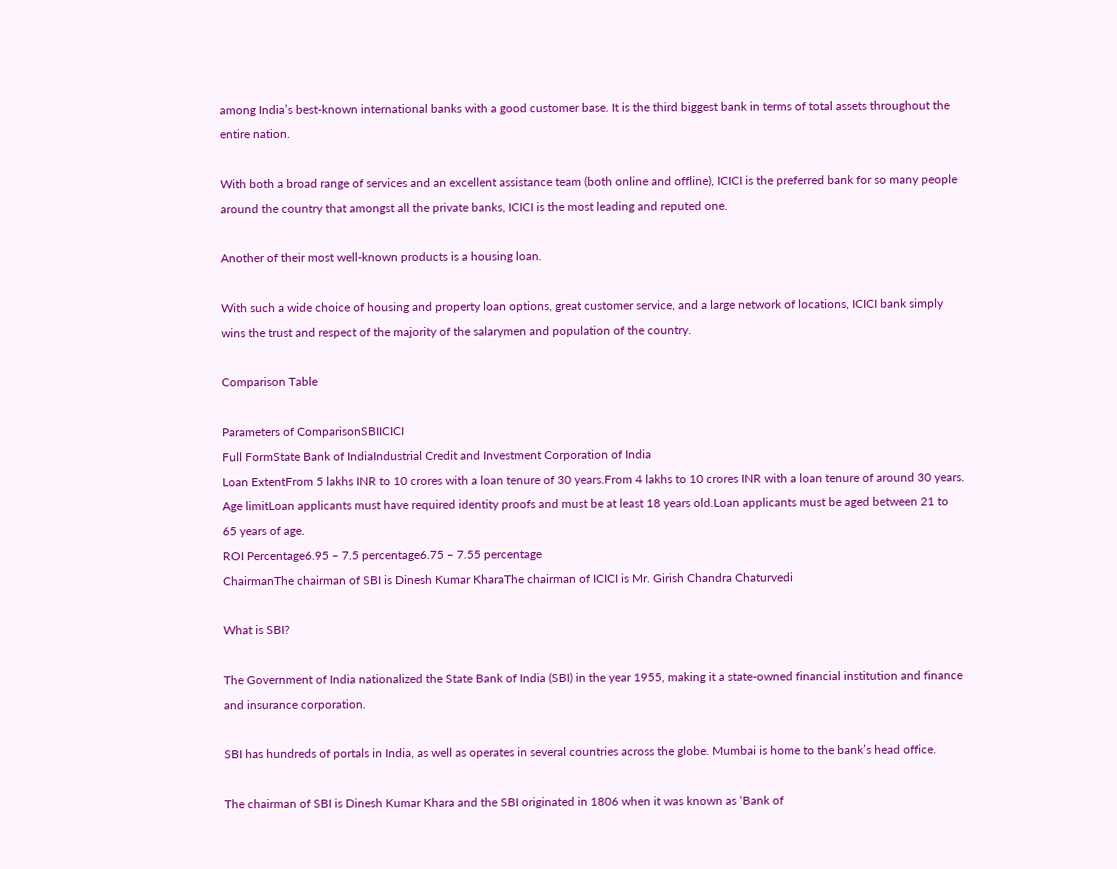among India’s best-known international banks with a good customer base. It is the third biggest bank in terms of total assets throughout the entire nation.

With both a broad range of services and an excellent assistance team (both online and offline), ICICI is the preferred bank for so many people around the country that amongst all the private banks, ICICI is the most leading and reputed one.

Another of their most well-known products is a housing loan.

With such a wide choice of housing and property loan options, great customer service, and a large network of locations, ICICI bank simply wins the trust and respect of the majority of the salarymen and population of the country.

Comparison Table

Parameters of ComparisonSBIICICI
Full FormState Bank of IndiaIndustrial Credit and Investment Corporation of India
Loan ExtentFrom 5 lakhs INR to 10 crores with a loan tenure of 30 years.From 4 lakhs to 10 crores INR with a loan tenure of around 30 years.
Age limitLoan applicants must have required identity proofs and must be at least 18 years old.Loan applicants must be aged between 21 to 65 years of age.
ROI Percentage6.95 – 7.5 percentage6.75 – 7.55 percentage
ChairmanThe chairman of SBI is Dinesh Kumar KharaThe chairman of ICICI is Mr. Girish Chandra Chaturvedi

What is SBI?

The Government of India nationalized the State Bank of India (SBI) in the year 1955, making it a state-owned financial institution and finance and insurance corporation.

SBI has hundreds of portals in India, as well as operates in several countries across the globe. Mumbai is home to the bank’s head office.

The chairman of SBI is Dinesh Kumar Khara and the SBI originated in 1806 when it was known as ‘Bank of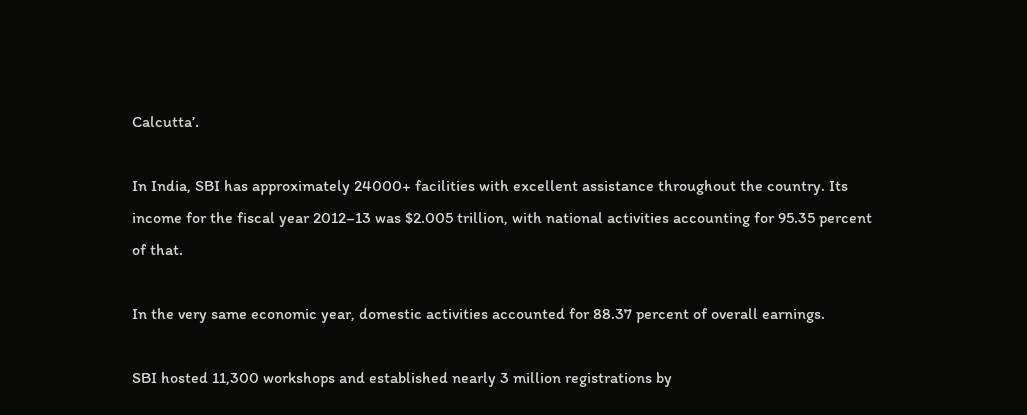Calcutta’.

In India, SBI has approximately 24000+ facilities with excellent assistance throughout the country. Its income for the fiscal year 2012–13 was $2.005 trillion, with national activities accounting for 95.35 percent of that.

In the very same economic year, domestic activities accounted for 88.37 percent of overall earnings.

SBI hosted 11,300 workshops and established nearly 3 million registrations by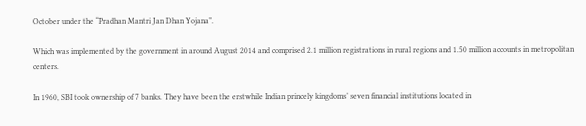October under the “Pradhan Mantri Jan Dhan Yojana”.

Which was implemented by the government in around August 2014 and comprised 2.1 million registrations in rural regions and 1.50 million accounts in metropolitan centers.

In 1960, SBI took ownership of 7 banks. They have been the erstwhile Indian princely kingdoms’ seven financial institutions located in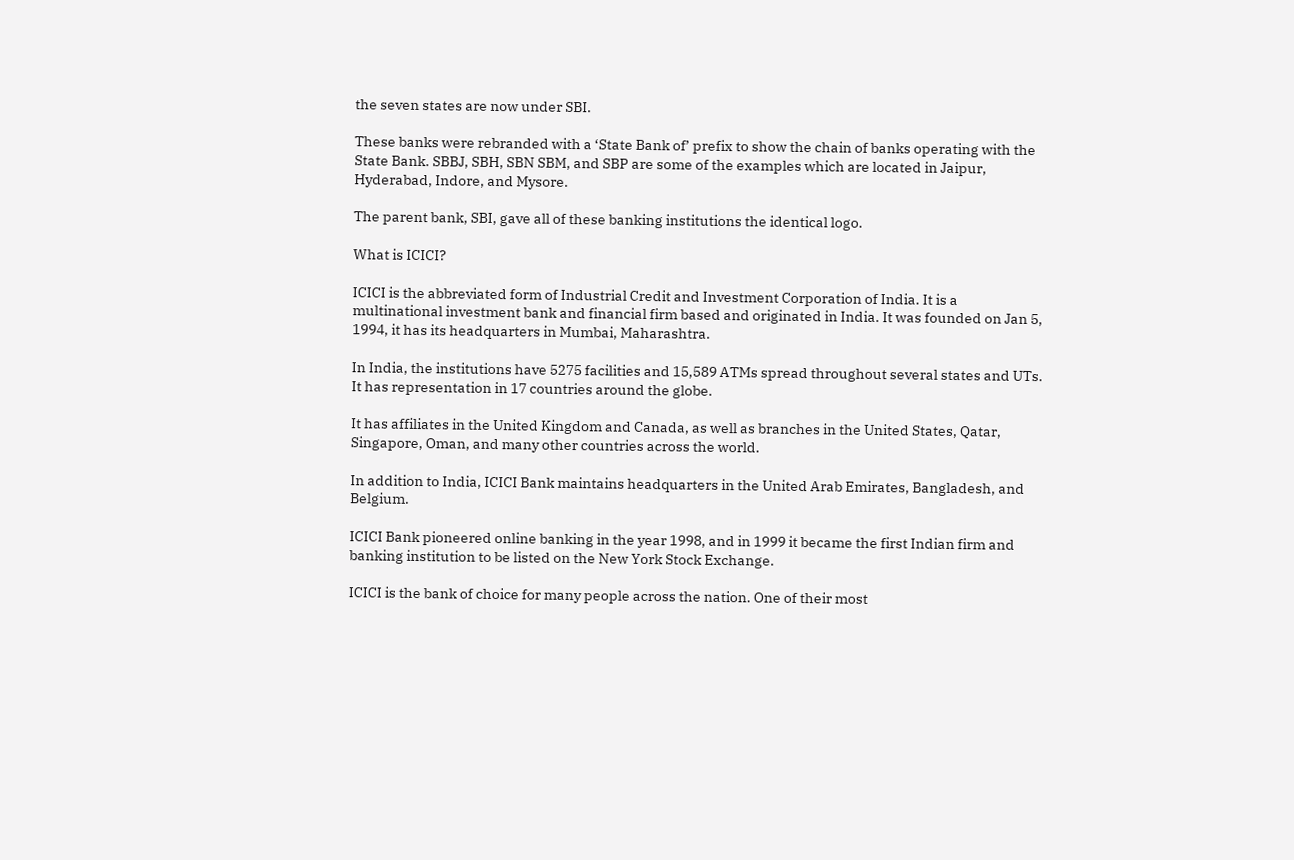the seven states are now under SBI.

These banks were rebranded with a ‘State Bank of’ prefix to show the chain of banks operating with the State Bank. SBBJ, SBH, SBN SBM, and SBP are some of the examples which are located in Jaipur, Hyderabad, Indore, and Mysore.

The parent bank, SBI, gave all of these banking institutions the identical logo.

What is ICICI?

ICICI is the abbreviated form of Industrial Credit and Investment Corporation of India. It is a multinational investment bank and financial firm based and originated in India. It was founded on Jan 5, 1994, it has its headquarters in Mumbai, Maharashtra.

In India, the institutions have 5275 facilities and 15,589 ATMs spread throughout several states and UTs. It has representation in 17 countries around the globe.

It has affiliates in the United Kingdom and Canada, as well as branches in the United States, Qatar, Singapore, Oman, and many other countries across the world.

In addition to India, ICICI Bank maintains headquarters in the United Arab Emirates, Bangladesh, and Belgium.

ICICI Bank pioneered online banking in the year 1998, and in 1999 it became the first Indian firm and banking institution to be listed on the New York Stock Exchange.

ICICI is the bank of choice for many people across the nation. One of their most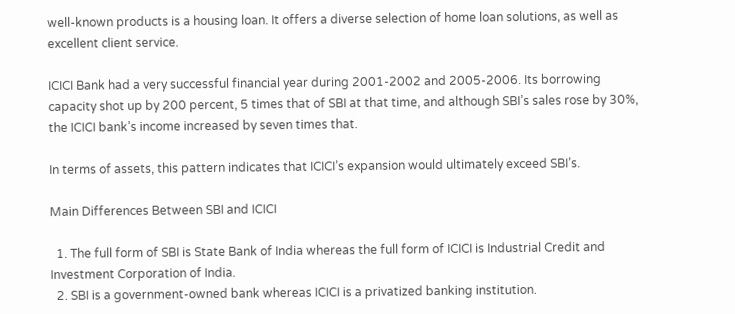well-known products is a housing loan. It offers a diverse selection of home loan solutions, as well as excellent client service.

ICICI Bank had a very successful financial year during 2001-2002 and 2005-2006. Its borrowing capacity shot up by 200 percent, 5 times that of SBI at that time, and although SBI’s sales rose by 30%, the ICICI bank’s income increased by seven times that.

In terms of assets, this pattern indicates that ICICI’s expansion would ultimately exceed SBI’s.

Main Differences Between SBI and ICICI

  1. The full form of SBI is State Bank of India whereas the full form of ICICI is Industrial Credit and Investment Corporation of India.
  2. SBI is a government-owned bank whereas ICICI is a privatized banking institution.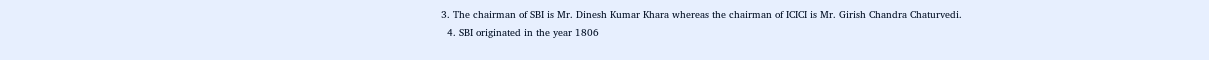3. The chairman of SBI is Mr. Dinesh Kumar Khara whereas the chairman of ICICI is Mr. Girish Chandra Chaturvedi.
  4. SBI originated in the year 1806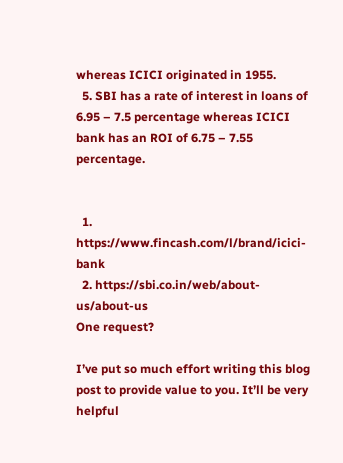whereas ICICI originated in 1955.
  5. SBI has a rate of interest in loans of 6.95 – 7.5 percentage whereas ICICI bank has an ROI of 6.75 – 7.55 percentage.


  1. https://www.fincash.com/l/brand/icici-bank
  2. https://sbi.co.in/web/about-us/about-us
One request?

I’ve put so much effort writing this blog post to provide value to you. It’ll be very helpful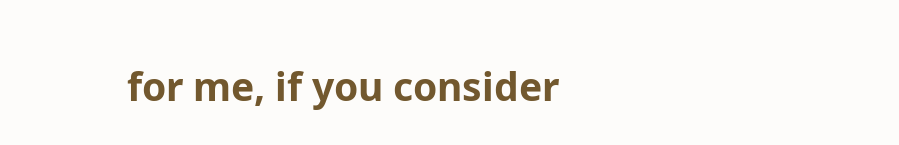for me, if you consider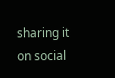sharing it on social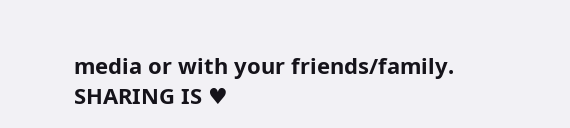media or with your friends/family. SHARING IS ♥